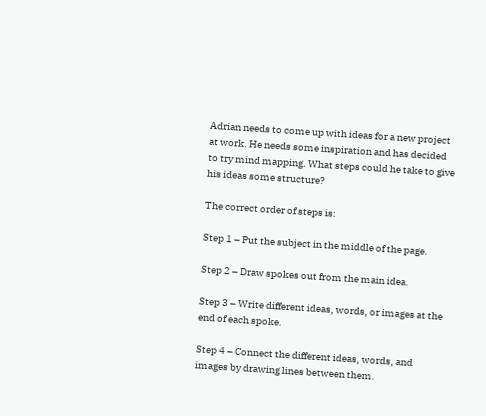Adrian needs to come up with ideas for a new project at work. He needs some inspiration and has decided to try mind mapping. What steps could he take to give his ideas some structure?

The correct order of steps is:

Step 1 – Put the subject in the middle of the page.

Step 2 – Draw spokes out from the main idea.

Step 3 – Write different ideas, words, or images at the end of each spoke.

Step 4 – Connect the different ideas, words, and images by drawing lines between them.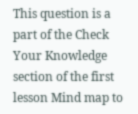This question is a part of the Check Your Knowledge section of the first lesson Mind map to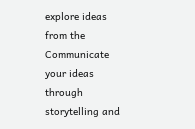explore ideas from the Communicate your ideas through storytelling and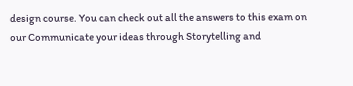design course. You can check out all the answers to this exam on our Communicate your ideas through Storytelling and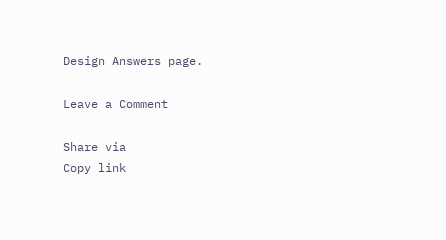Design Answers page.

Leave a Comment

Share via
Copy link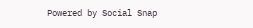Powered by Social Snap